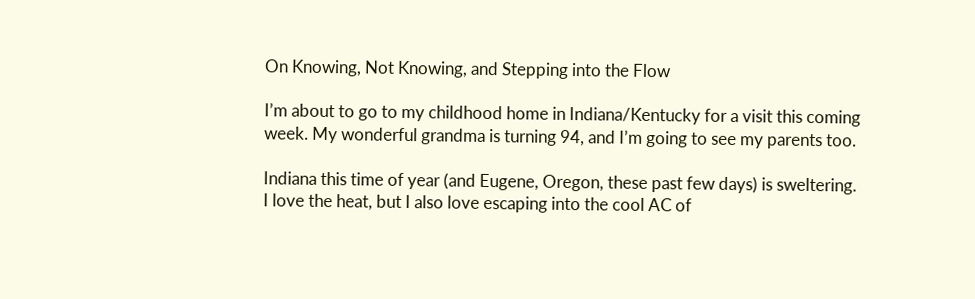On Knowing, Not Knowing, and Stepping into the Flow

I’m about to go to my childhood home in Indiana/Kentucky for a visit this coming week. My wonderful grandma is turning 94, and I’m going to see my parents too.

Indiana this time of year (and Eugene, Oregon, these past few days) is sweltering. I love the heat, but I also love escaping into the cool AC of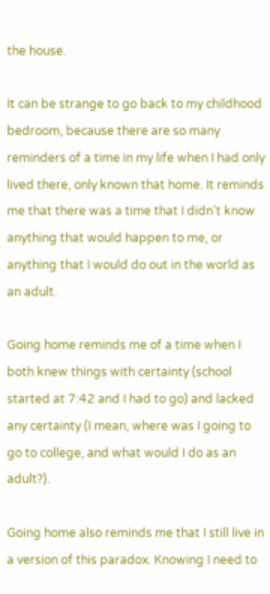the house.

It can be strange to go back to my childhood bedroom, because there are so many reminders of a time in my life when I had only lived there, only known that home. It reminds me that there was a time that I didn’t know anything that would happen to me, or anything that I would do out in the world as an adult.

Going home reminds me of a time when I both knew things with certainty (school started at 7:42 and I had to go) and lacked any certainty (I mean, where was I going to go to college, and what would I do as an adult?).

Going home also reminds me that I still live in a version of this paradox. Knowing I need to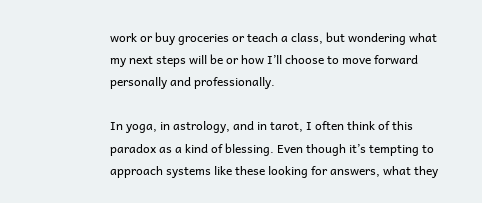work or buy groceries or teach a class, but wondering what my next steps will be or how I’ll choose to move forward personally and professionally.

In yoga, in astrology, and in tarot, I often think of this paradox as a kind of blessing. Even though it’s tempting to approach systems like these looking for answers, what they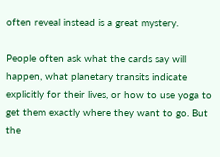often reveal instead is a great mystery.

People often ask what the cards say will happen, what planetary transits indicate explicitly for their lives, or how to use yoga to get them exactly where they want to go. But the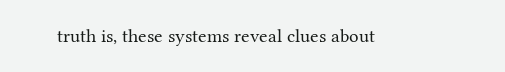truth is, these systems reveal clues about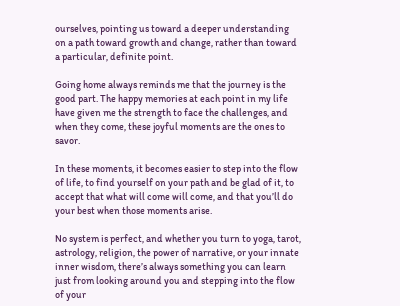ourselves, pointing us toward a deeper understanding on a path toward growth and change, rather than toward a particular, definite point.

Going home always reminds me that the journey is the good part. The happy memories at each point in my life have given me the strength to face the challenges, and when they come, these joyful moments are the ones to savor.

In these moments, it becomes easier to step into the flow of life, to find yourself on your path and be glad of it, to accept that what will come will come, and that you’ll do your best when those moments arise.

No system is perfect, and whether you turn to yoga, tarot, astrology, religion, the power of narrative, or your innate inner wisdom, there’s always something you can learn just from looking around you and stepping into the flow of your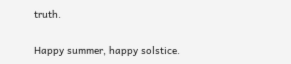truth.

Happy summer, happy solstice.